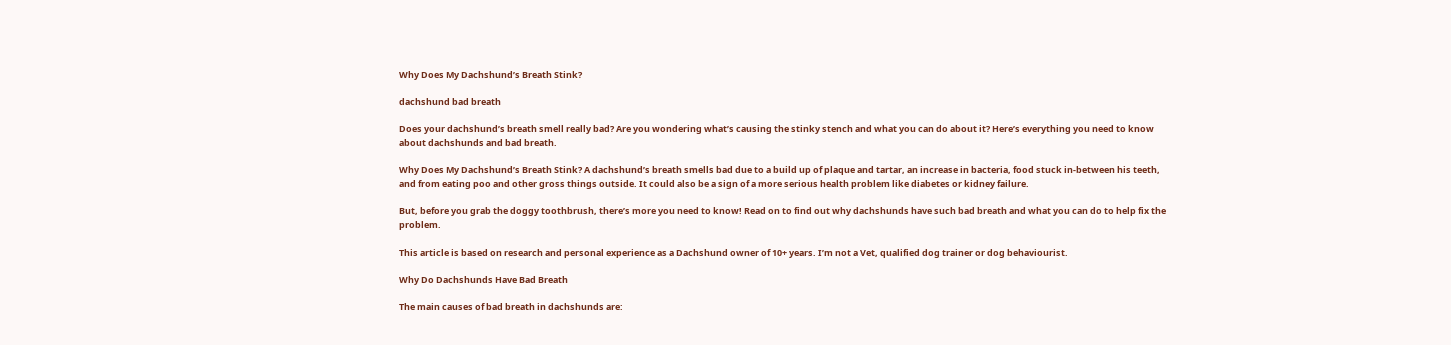Why Does My Dachshund’s Breath Stink?

dachshund bad breath

Does your dachshund’s breath smell really bad? Are you wondering what’s causing the stinky stench and what you can do about it? Here’s everything you need to know about dachshunds and bad breath.

Why Does My Dachshund’s Breath Stink? A dachshund’s breath smells bad due to a build up of plaque and tartar, an increase in bacteria, food stuck in-between his teeth, and from eating poo and other gross things outside. It could also be a sign of a more serious health problem like diabetes or kidney failure.

But, before you grab the doggy toothbrush, there’s more you need to know! Read on to find out why dachshunds have such bad breath and what you can do to help fix the problem.

This article is based on research and personal experience as a Dachshund owner of 10+ years. I’m not a Vet, qualified dog trainer or dog behaviourist.

Why Do Dachshunds Have Bad Breath

The main causes of bad breath in dachshunds are: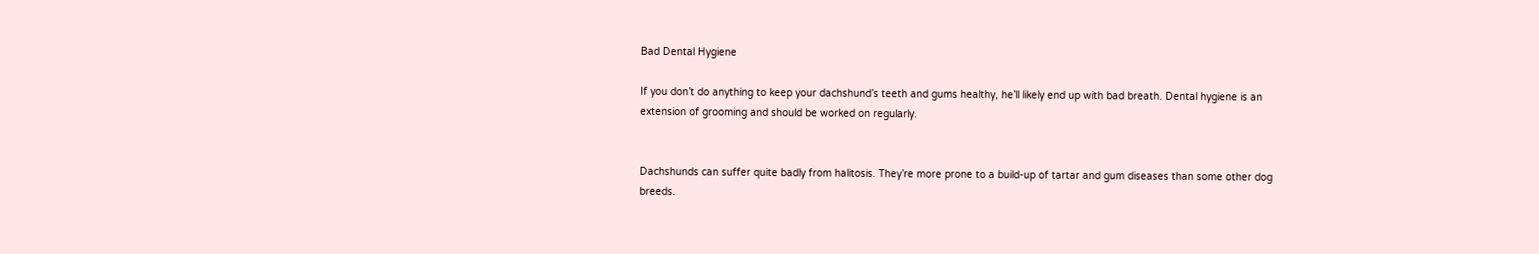Bad Dental Hygiene

If you don’t do anything to keep your dachshund’s teeth and gums healthy, he’ll likely end up with bad breath. Dental hygiene is an extension of grooming and should be worked on regularly.


Dachshunds can suffer quite badly from halitosis. They’re more prone to a build-up of tartar and gum diseases than some other dog breeds.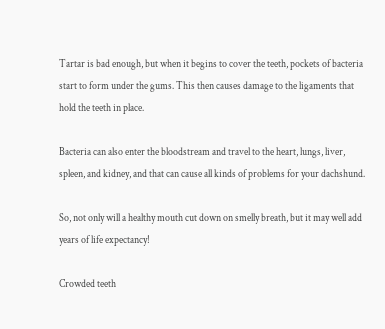Tartar is bad enough, but when it begins to cover the teeth, pockets of bacteria start to form under the gums. This then causes damage to the ligaments that hold the teeth in place.

Bacteria can also enter the bloodstream and travel to the heart, lungs, liver, spleen, and kidney, and that can cause all kinds of problems for your dachshund.

So, not only will a healthy mouth cut down on smelly breath, but it may well add years of life expectancy!

Crowded teeth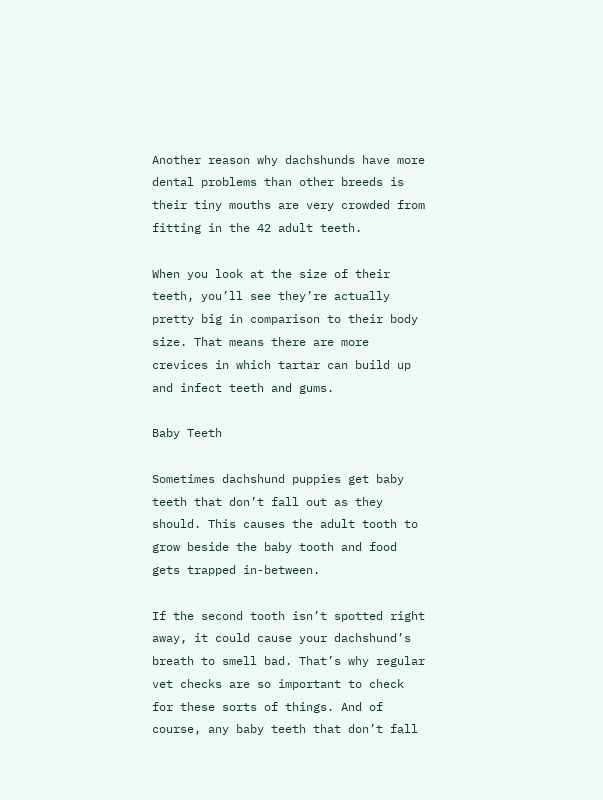Another reason why dachshunds have more dental problems than other breeds is their tiny mouths are very crowded from fitting in the 42 adult teeth.

When you look at the size of their teeth, you’ll see they’re actually pretty big in comparison to their body size. That means there are more crevices in which tartar can build up and infect teeth and gums.

Baby Teeth

Sometimes dachshund puppies get baby teeth that don’t fall out as they should. This causes the adult tooth to grow beside the baby tooth and food gets trapped in-between.

If the second tooth isn’t spotted right away, it could cause your dachshund’s breath to smell bad. That’s why regular vet checks are so important to check for these sorts of things. And of course, any baby teeth that don’t fall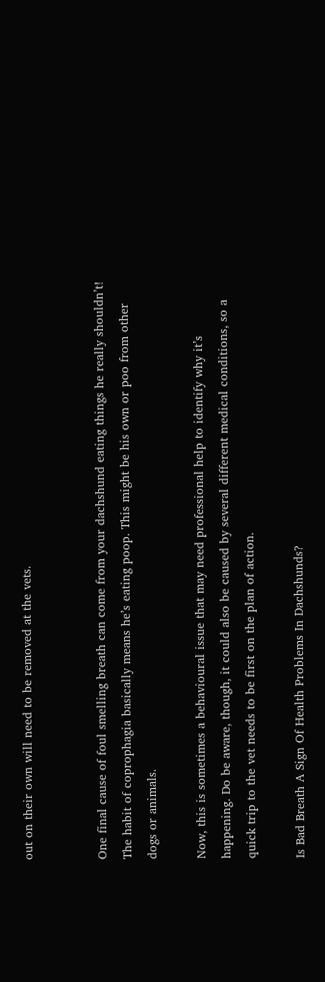out on their own will need to be removed at the vets.


One final cause of foul smelling breath can come from your dachshund eating things he really shouldn’t! The habit of coprophagia basically means he’s eating poop. This might be his own or poo from other dogs or animals.

Now, this is sometimes a behavioural issue that may need professional help to identify why it’s happening. Do be aware, though, it could also be caused by several different medical conditions, so a quick trip to the vet needs to be first on the plan of action.

Is Bad Breath A Sign Of Health Problems In Dachshunds?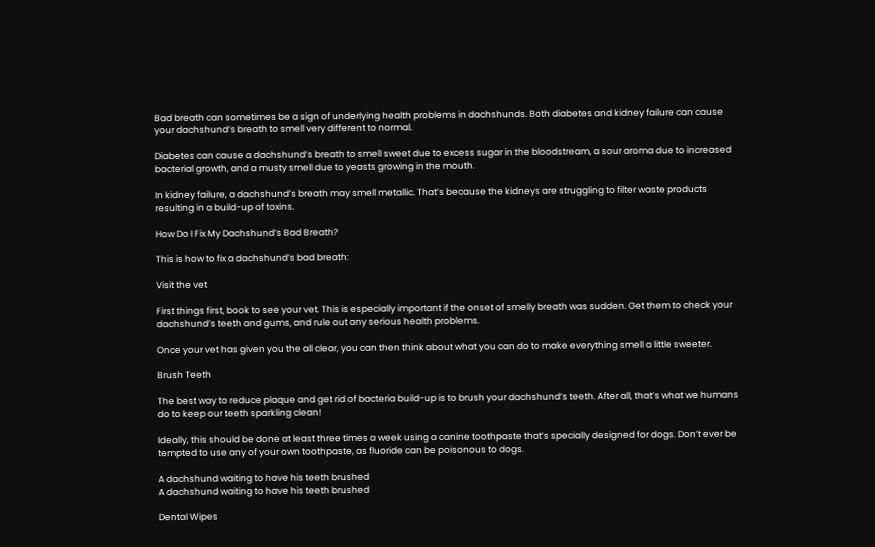Bad breath can sometimes be a sign of underlying health problems in dachshunds. Both diabetes and kidney failure can cause your dachshund’s breath to smell very different to normal.

Diabetes can cause a dachshund’s breath to smell sweet due to excess sugar in the bloodstream, a sour aroma due to increased bacterial growth, and a musty smell due to yeasts growing in the mouth.

In kidney failure, a dachshund’s breath may smell metallic. That’s because the kidneys are struggling to filter waste products resulting in a build-up of toxins.

How Do I Fix My Dachshund’s Bad Breath?

This is how to fix a dachshund’s bad breath:

Visit the vet

First things first, book to see your vet. This is especially important if the onset of smelly breath was sudden. Get them to check your dachshund’s teeth and gums, and rule out any serious health problems.

Once your vet has given you the all clear, you can then think about what you can do to make everything smell a little sweeter.

Brush Teeth

The best way to reduce plaque and get rid of bacteria build-up is to brush your dachshund’s teeth. After all, that’s what we humans do to keep our teeth sparkling clean!

Ideally, this should be done at least three times a week using a canine toothpaste that’s specially designed for dogs. Don’t ever be tempted to use any of your own toothpaste, as fluoride can be poisonous to dogs.

A dachshund waiting to have his teeth brushed
A dachshund waiting to have his teeth brushed

Dental Wipes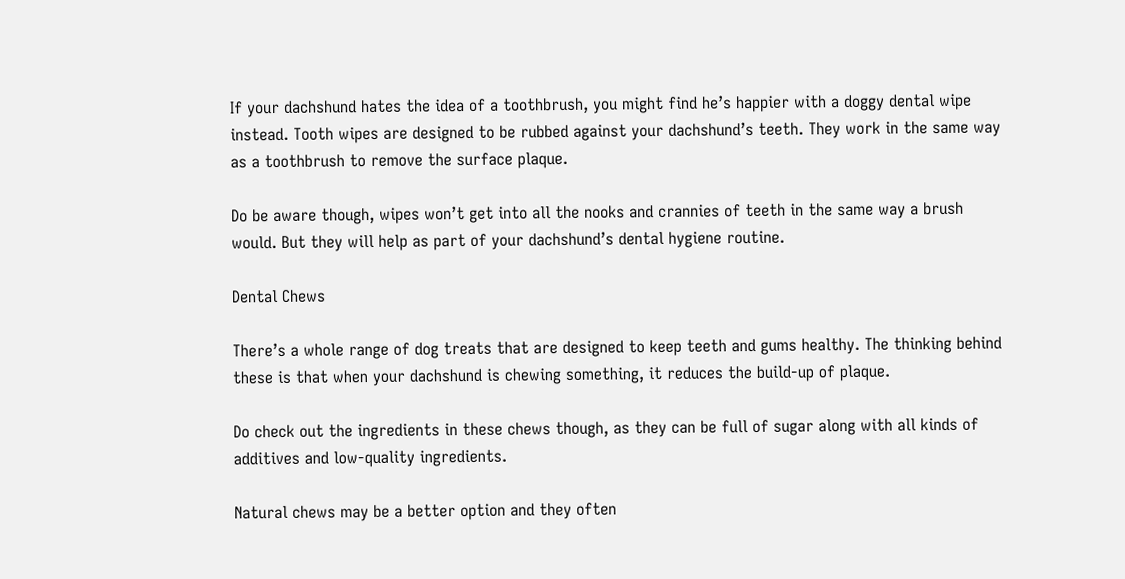If your dachshund hates the idea of a toothbrush, you might find he’s happier with a doggy dental wipe instead. Tooth wipes are designed to be rubbed against your dachshund’s teeth. They work in the same way as a toothbrush to remove the surface plaque.

Do be aware though, wipes won’t get into all the nooks and crannies of teeth in the same way a brush would. But they will help as part of your dachshund’s dental hygiene routine.

Dental Chews

There’s a whole range of dog treats that are designed to keep teeth and gums healthy. The thinking behind these is that when your dachshund is chewing something, it reduces the build-up of plaque.

Do check out the ingredients in these chews though, as they can be full of sugar along with all kinds of additives and low-quality ingredients.

Natural chews may be a better option and they often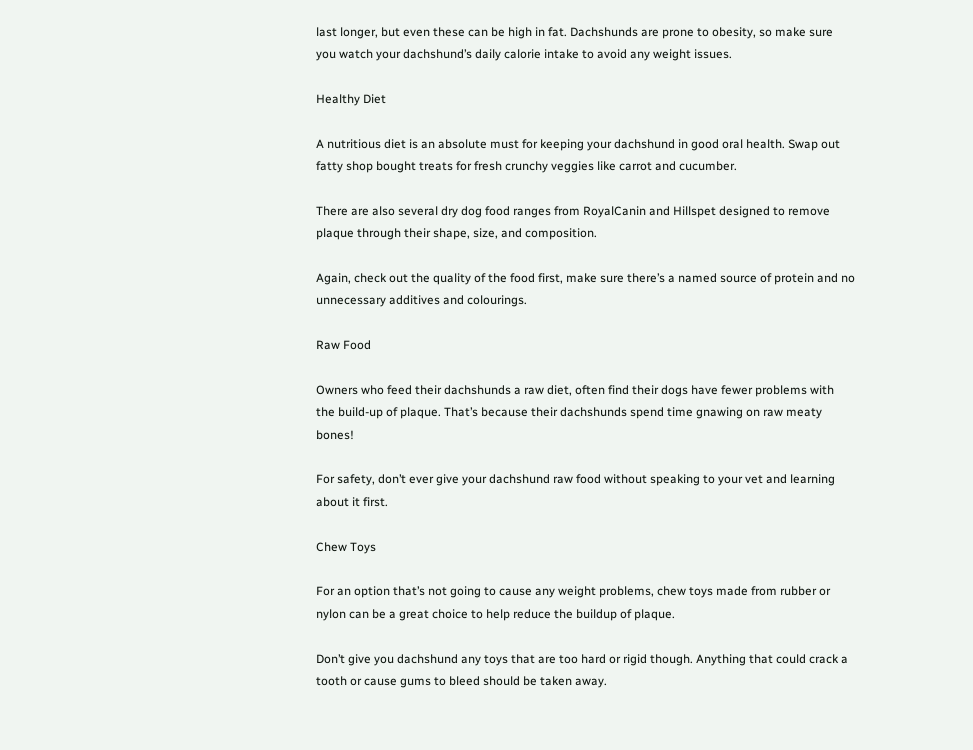last longer, but even these can be high in fat. Dachshunds are prone to obesity, so make sure you watch your dachshund’s daily calorie intake to avoid any weight issues.

Healthy Diet

A nutritious diet is an absolute must for keeping your dachshund in good oral health. Swap out fatty shop bought treats for fresh crunchy veggies like carrot and cucumber.

There are also several dry dog food ranges from RoyalCanin and Hillspet designed to remove plaque through their shape, size, and composition.

Again, check out the quality of the food first, make sure there’s a named source of protein and no unnecessary additives and colourings.

Raw Food

Owners who feed their dachshunds a raw diet, often find their dogs have fewer problems with the build-up of plaque. That’s because their dachshunds spend time gnawing on raw meaty bones!

For safety, don’t ever give your dachshund raw food without speaking to your vet and learning about it first.

Chew Toys

For an option that’s not going to cause any weight problems, chew toys made from rubber or nylon can be a great choice to help reduce the buildup of plaque.

Don’t give you dachshund any toys that are too hard or rigid though. Anything that could crack a tooth or cause gums to bleed should be taken away.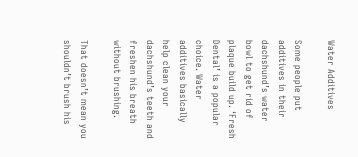Water Additives

Some people put additives in their dachshund’s water bowl to get rid of plaque build up. ‘Fresh Dental’ is a popular choice. Water additives basically help clean your dachshund’s teeth and freshen his breath without brushing.

That doesn’t mean you shouldn’t brush his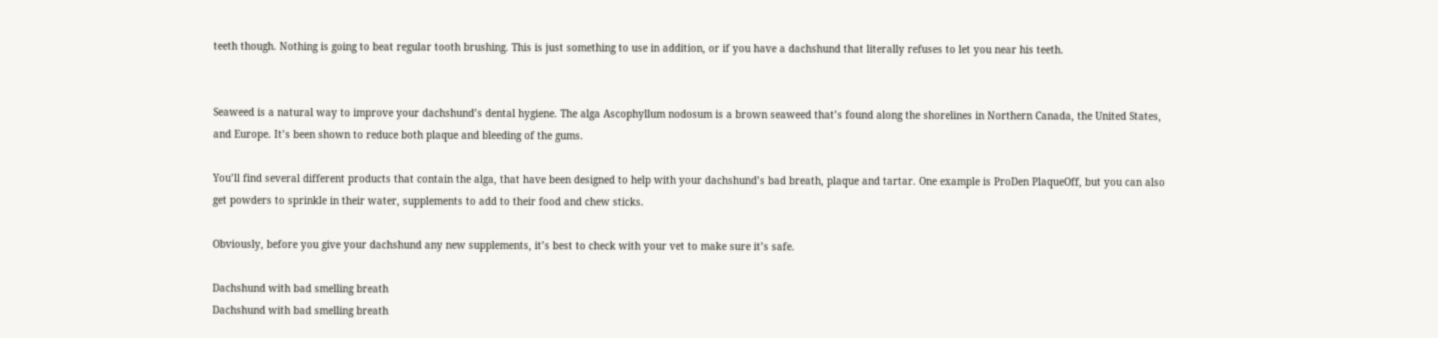teeth though. Nothing is going to beat regular tooth brushing. This is just something to use in addition, or if you have a dachshund that literally refuses to let you near his teeth.


Seaweed is a natural way to improve your dachshund’s dental hygiene. The alga Ascophyllum nodosum is a brown seaweed that’s found along the shorelines in Northern Canada, the United States, and Europe. It’s been shown to reduce both plaque and bleeding of the gums.

You’ll find several different products that contain the alga, that have been designed to help with your dachshund’s bad breath, plaque and tartar. One example is ProDen PlaqueOff, but you can also get powders to sprinkle in their water, supplements to add to their food and chew sticks.

Obviously, before you give your dachshund any new supplements, it’s best to check with your vet to make sure it’s safe.

Dachshund with bad smelling breath
Dachshund with bad smelling breath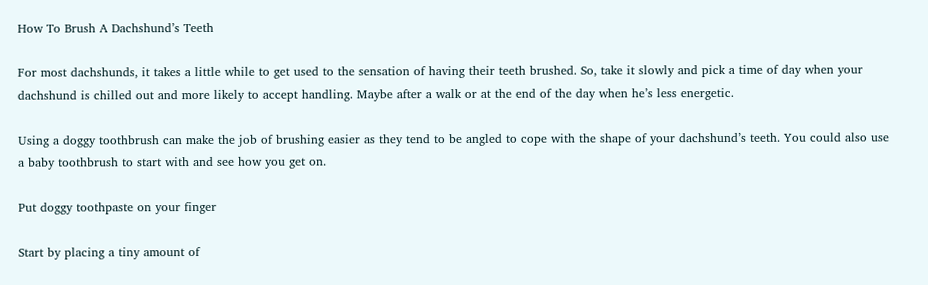How To Brush A Dachshund’s Teeth

For most dachshunds, it takes a little while to get used to the sensation of having their teeth brushed. So, take it slowly and pick a time of day when your dachshund is chilled out and more likely to accept handling. Maybe after a walk or at the end of the day when he’s less energetic.

Using a doggy toothbrush can make the job of brushing easier as they tend to be angled to cope with the shape of your dachshund’s teeth. You could also use a baby toothbrush to start with and see how you get on.

Put doggy toothpaste on your finger

Start by placing a tiny amount of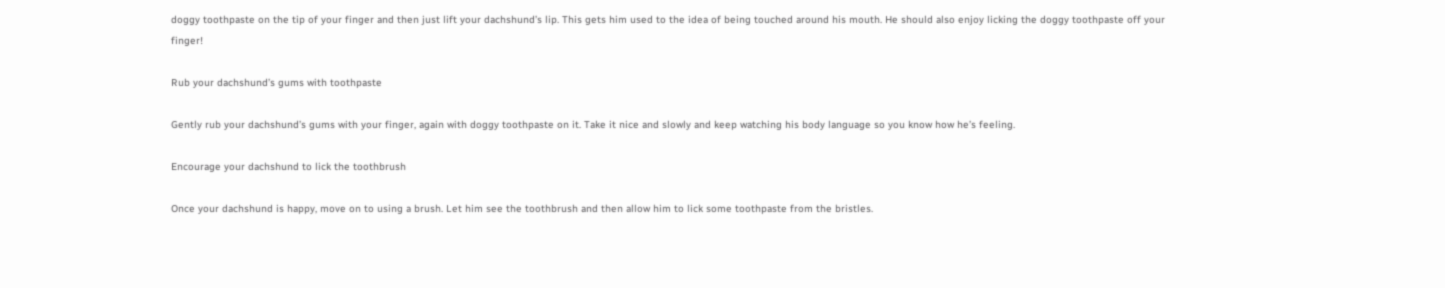doggy toothpaste on the tip of your finger and then just lift your dachshund’s lip. This gets him used to the idea of being touched around his mouth. He should also enjoy licking the doggy toothpaste off your finger!

Rub your dachshund’s gums with toothpaste

Gently rub your dachshund’s gums with your finger, again with doggy toothpaste on it. Take it nice and slowly and keep watching his body language so you know how he’s feeling.

Encourage your dachshund to lick the toothbrush

Once your dachshund is happy, move on to using a brush. Let him see the toothbrush and then allow him to lick some toothpaste from the bristles.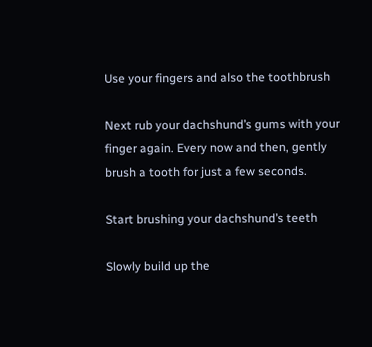Use your fingers and also the toothbrush

Next rub your dachshund’s gums with your finger again. Every now and then, gently brush a tooth for just a few seconds.

Start brushing your dachshund’s teeth

Slowly build up the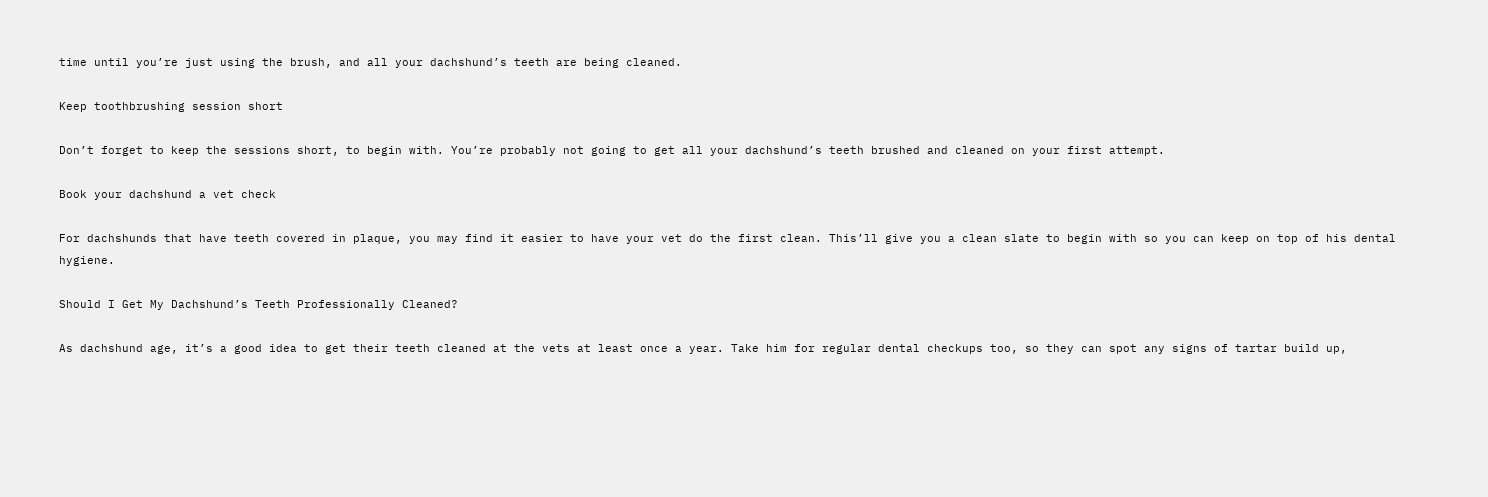time until you’re just using the brush, and all your dachshund’s teeth are being cleaned.

Keep toothbrushing session short

Don’t forget to keep the sessions short, to begin with. You’re probably not going to get all your dachshund’s teeth brushed and cleaned on your first attempt.

Book your dachshund a vet check

For dachshunds that have teeth covered in plaque, you may find it easier to have your vet do the first clean. This’ll give you a clean slate to begin with so you can keep on top of his dental hygiene.

Should I Get My Dachshund’s Teeth Professionally Cleaned?

As dachshund age, it’s a good idea to get their teeth cleaned at the vets at least once a year. Take him for regular dental checkups too, so they can spot any signs of tartar build up,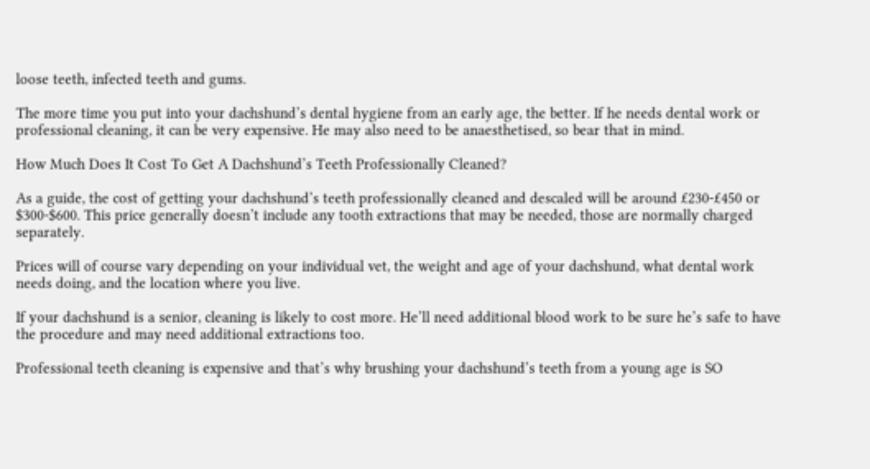loose teeth, infected teeth and gums.

The more time you put into your dachshund’s dental hygiene from an early age, the better. If he needs dental work or professional cleaning, it can be very expensive. He may also need to be anaesthetised, so bear that in mind.

How Much Does It Cost To Get A Dachshund’s Teeth Professionally Cleaned?

As a guide, the cost of getting your dachshund’s teeth professionally cleaned and descaled will be around £230-£450 or $300-$600. This price generally doesn’t include any tooth extractions that may be needed, those are normally charged separately.

Prices will of course vary depending on your individual vet, the weight and age of your dachshund, what dental work needs doing, and the location where you live.

If your dachshund is a senior, cleaning is likely to cost more. He’ll need additional blood work to be sure he’s safe to have the procedure and may need additional extractions too.

Professional teeth cleaning is expensive and that’s why brushing your dachshund’s teeth from a young age is SO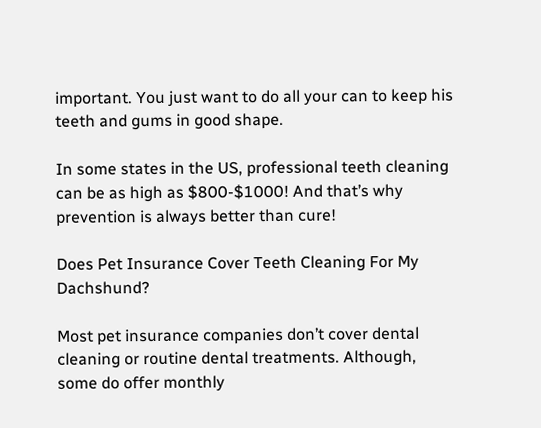important. You just want to do all your can to keep his teeth and gums in good shape.

In some states in the US, professional teeth cleaning can be as high as $800-$1000! And that’s why prevention is always better than cure!

Does Pet Insurance Cover Teeth Cleaning For My Dachshund?

Most pet insurance companies don’t cover dental cleaning or routine dental treatments. Although, some do offer monthly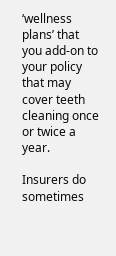‘wellness plans’ that you add-on to your policy that may cover teeth cleaning once or twice a year.

Insurers do sometimes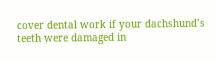cover dental work if your dachshund’s teeth were damaged in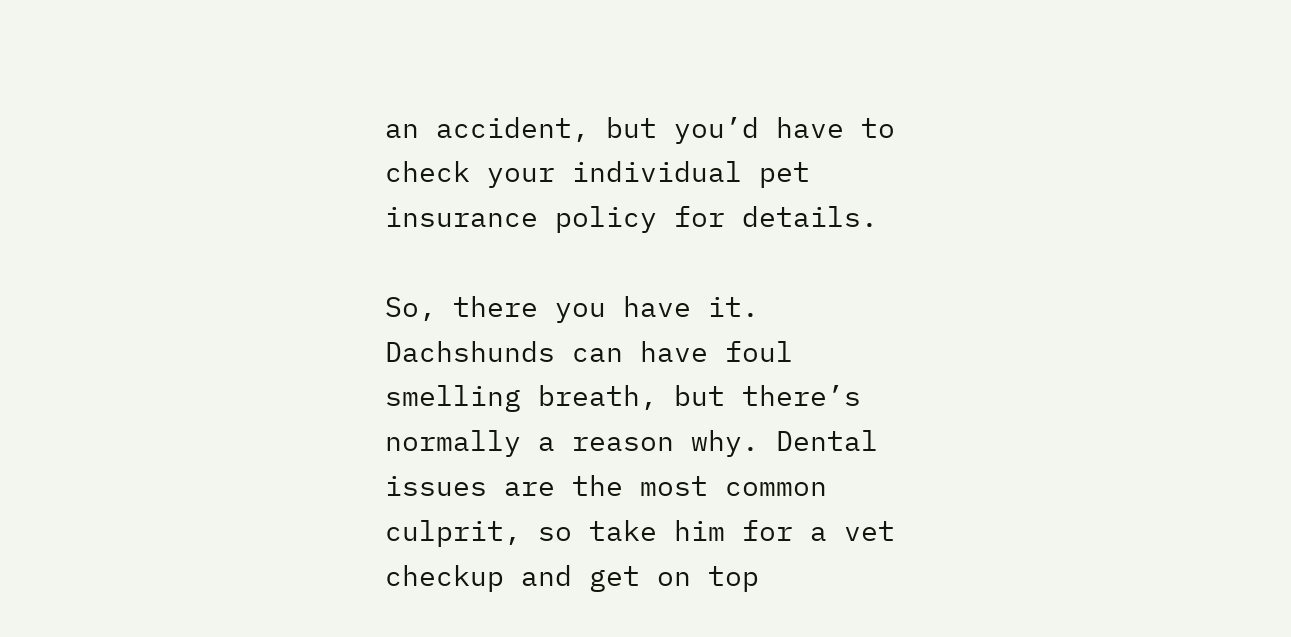an accident, but you’d have to check your individual pet insurance policy for details.

So, there you have it. Dachshunds can have foul smelling breath, but there’s normally a reason why. Dental issues are the most common culprit, so take him for a vet checkup and get on top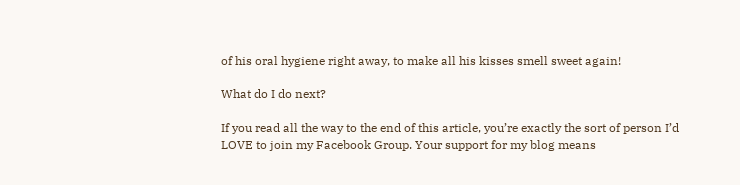of his oral hygiene right away, to make all his kisses smell sweet again!

What do I do next?

If you read all the way to the end of this article, you’re exactly the sort of person I’d LOVE to join my Facebook Group. Your support for my blog means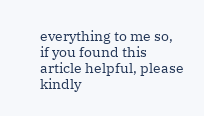everything to me so, if you found this article helpful, please kindly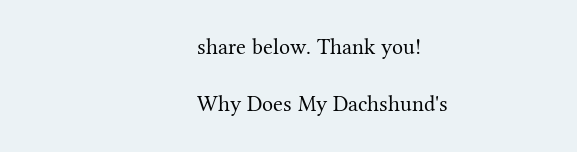share below. Thank you!

Why Does My Dachshund's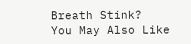Breath Stink?
You May Also Like